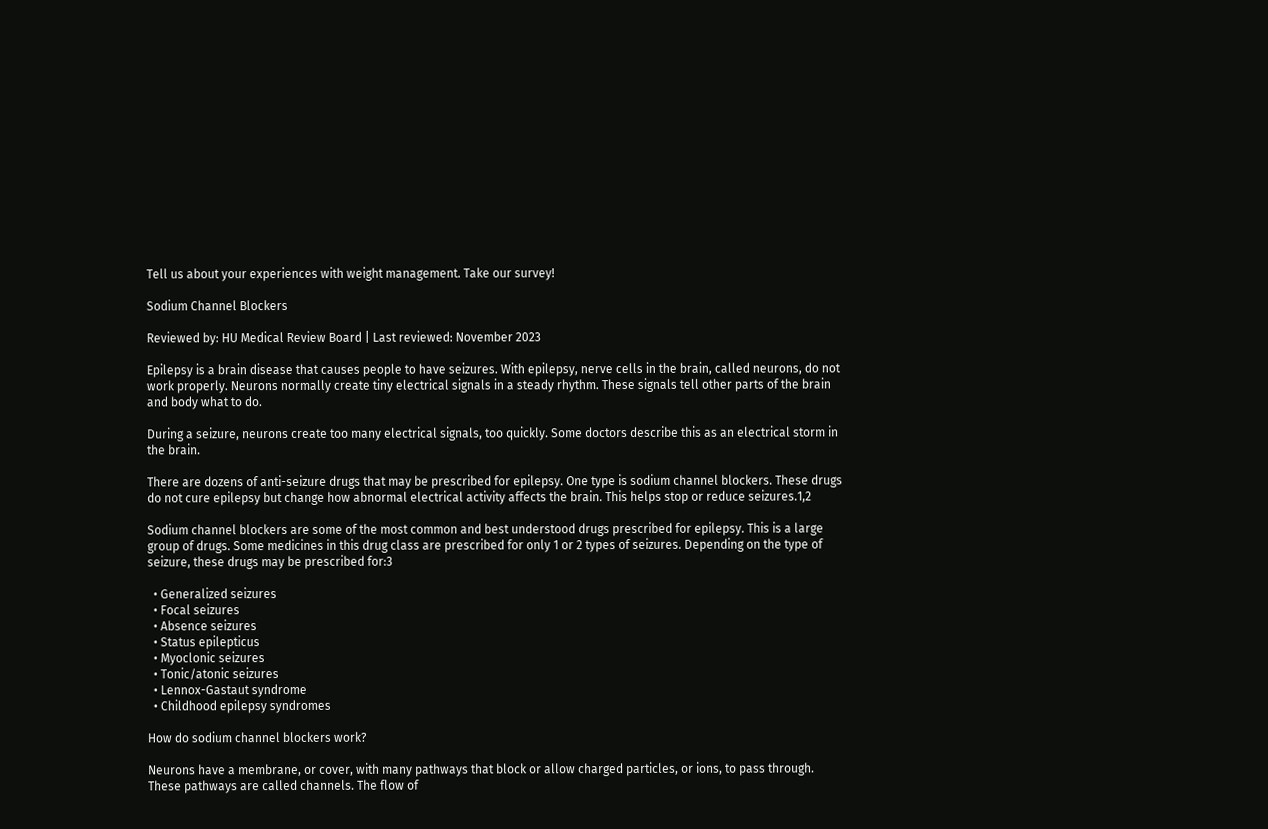Tell us about your experiences with weight management. Take our survey!

Sodium Channel Blockers

Reviewed by: HU Medical Review Board | Last reviewed: November 2023

Epilepsy is a brain disease that causes people to have seizures. With epilepsy, nerve cells in the brain, called neurons, do not work properly. Neurons normally create tiny electrical signals in a steady rhythm. These signals tell other parts of the brain and body what to do.

During a seizure, neurons create too many electrical signals, too quickly. Some doctors describe this as an electrical storm in the brain.

There are dozens of anti-seizure drugs that may be prescribed for epilepsy. One type is sodium channel blockers. These drugs do not cure epilepsy but change how abnormal electrical activity affects the brain. This helps stop or reduce seizures.1,2

Sodium channel blockers are some of the most common and best understood drugs prescribed for epilepsy. This is a large group of drugs. Some medicines in this drug class are prescribed for only 1 or 2 types of seizures. Depending on the type of seizure, these drugs may be prescribed for:3

  • Generalized seizures
  • Focal seizures
  • Absence seizures
  • Status epilepticus
  • Myoclonic seizures
  • Tonic/atonic seizures
  • Lennox-Gastaut syndrome
  • Childhood epilepsy syndromes

How do sodium channel blockers work?

Neurons have a membrane, or cover, with many pathways that block or allow charged particles, or ions, to pass through. These pathways are called channels. The flow of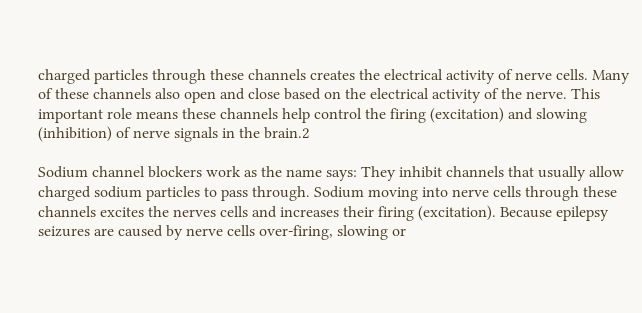charged particles through these channels creates the electrical activity of nerve cells. Many of these channels also open and close based on the electrical activity of the nerve. This important role means these channels help control the firing (excitation) and slowing (inhibition) of nerve signals in the brain.2

Sodium channel blockers work as the name says: They inhibit channels that usually allow charged sodium particles to pass through. Sodium moving into nerve cells through these channels excites the nerves cells and increases their firing (excitation). Because epilepsy seizures are caused by nerve cells over-firing, slowing or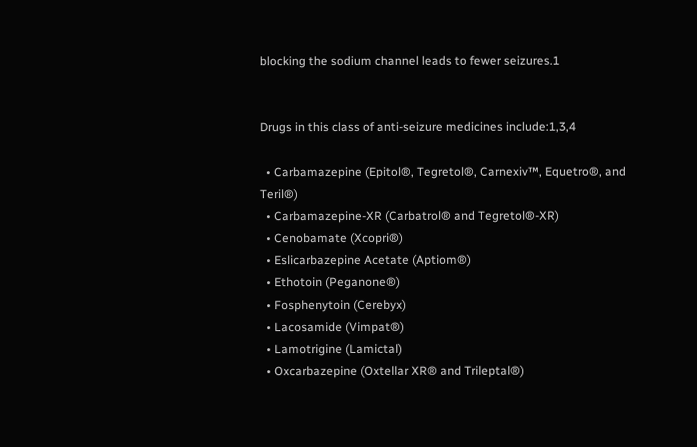blocking the sodium channel leads to fewer seizures.1


Drugs in this class of anti-seizure medicines include:1,3,4

  • Carbamazepine (Epitol®, Tegretol®, Carnexiv™, Equetro®, and Teril®)
  • Carbamazepine-XR (Carbatrol® and Tegretol®-XR)
  • Cenobamate (Xcopri®)
  • Eslicarbazepine Acetate (Aptiom®)
  • Ethotoin (Peganone®)
  • Fosphenytoin (Cerebyx)
  • Lacosamide (Vimpat®)
  • Lamotrigine (Lamictal)
  • Oxcarbazepine (Oxtellar XR® and Trileptal®)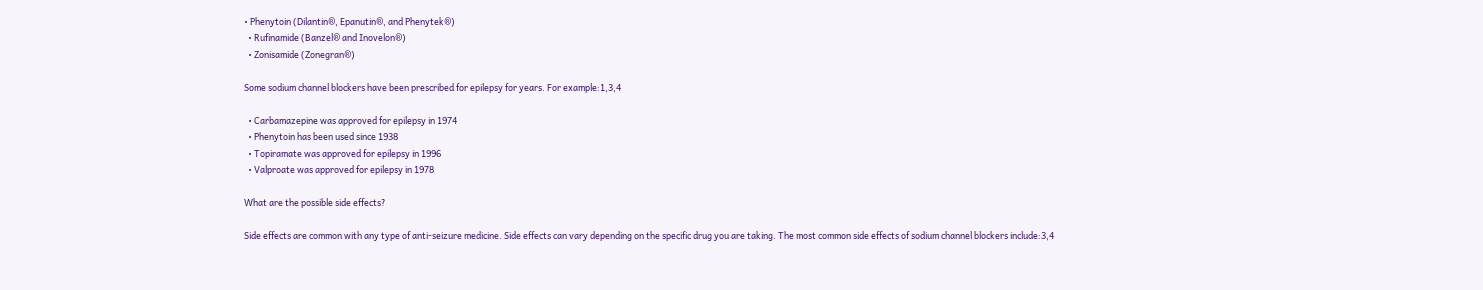• Phenytoin (Dilantin®, Epanutin®, and Phenytek®)
  • Rufinamide (Banzel® and Inovelon®)
  • Zonisamide (Zonegran®)

Some sodium channel blockers have been prescribed for epilepsy for years. For example:1,3,4

  • Carbamazepine was approved for epilepsy in 1974
  • Phenytoin has been used since 1938
  • Topiramate was approved for epilepsy in 1996
  • Valproate was approved for epilepsy in 1978

What are the possible side effects?

Side effects are common with any type of anti-seizure medicine. Side effects can vary depending on the specific drug you are taking. The most common side effects of sodium channel blockers include:3,4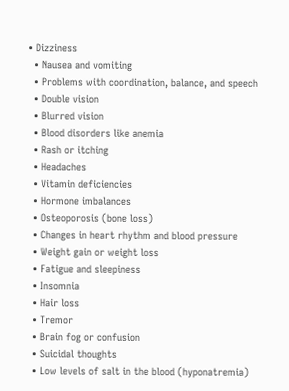• Dizziness
  • Nausea and vomiting
  • Problems with coordination, balance, and speech
  • Double vision
  • Blurred vision
  • Blood disorders like anemia
  • Rash or itching
  • Headaches
  • Vitamin deficiencies
  • Hormone imbalances
  • Osteoporosis (bone loss)
  • Changes in heart rhythm and blood pressure
  • Weight gain or weight loss
  • Fatigue and sleepiness
  • Insomnia
  • Hair loss
  • Tremor
  • Brain fog or confusion
  • Suicidal thoughts
  • Low levels of salt in the blood (hyponatremia)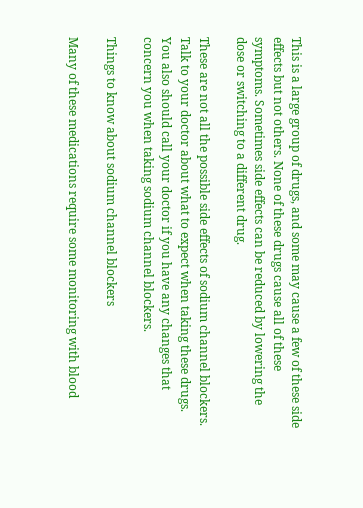This is a large group of drugs, and some may cause a few of these side effects but not others. None of these drugs cause all of these symptoms. Sometimes side effects can be reduced by lowering the dose or switching to a different drug.

These are not all the possible side effects of sodium channel blockers. Talk to your doctor about what to expect when taking these drugs. You also should call your doctor if you have any changes that concern you when taking sodium channel blockers.

Things to know about sodium channel blockers

Many of these medications require some monitoring with blood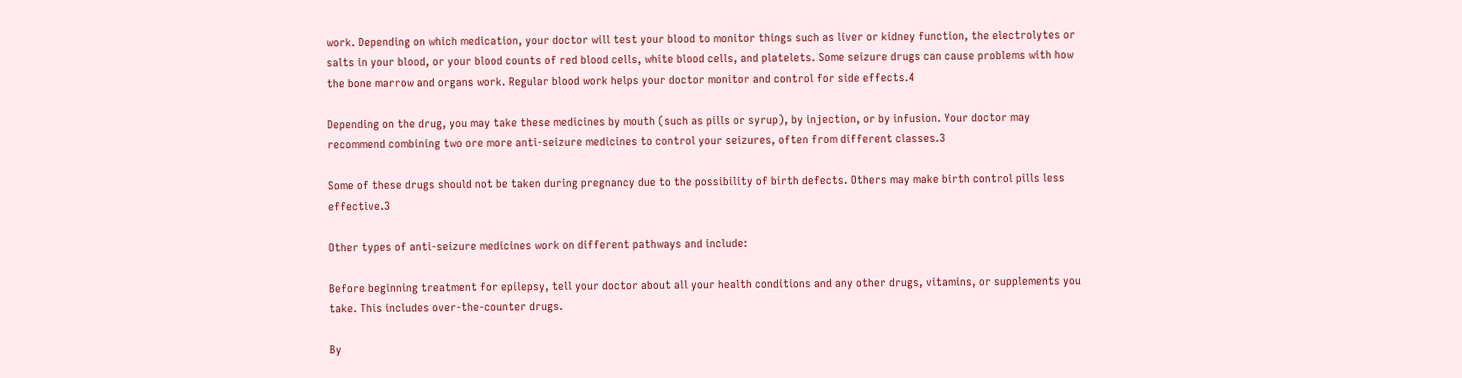work. Depending on which medication, your doctor will test your blood to monitor things such as liver or kidney function, the electrolytes or salts in your blood, or your blood counts of red blood cells, white blood cells, and platelets. Some seizure drugs can cause problems with how the bone marrow and organs work. Regular blood work helps your doctor monitor and control for side effects.4

Depending on the drug, you may take these medicines by mouth (such as pills or syrup), by injection, or by infusion. Your doctor may recommend combining two ore more anti-seizure medicines to control your seizures, often from different classes.3

Some of these drugs should not be taken during pregnancy due to the possibility of birth defects. Others may make birth control pills less effective.3

Other types of anti-seizure medicines work on different pathways and include:

Before beginning treatment for epilepsy, tell your doctor about all your health conditions and any other drugs, vitamins, or supplements you take. This includes over-the-counter drugs.

By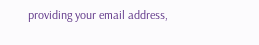providing your email address,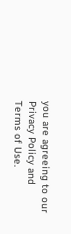you are agreeing to our Privacy Policy and Terms of Use.